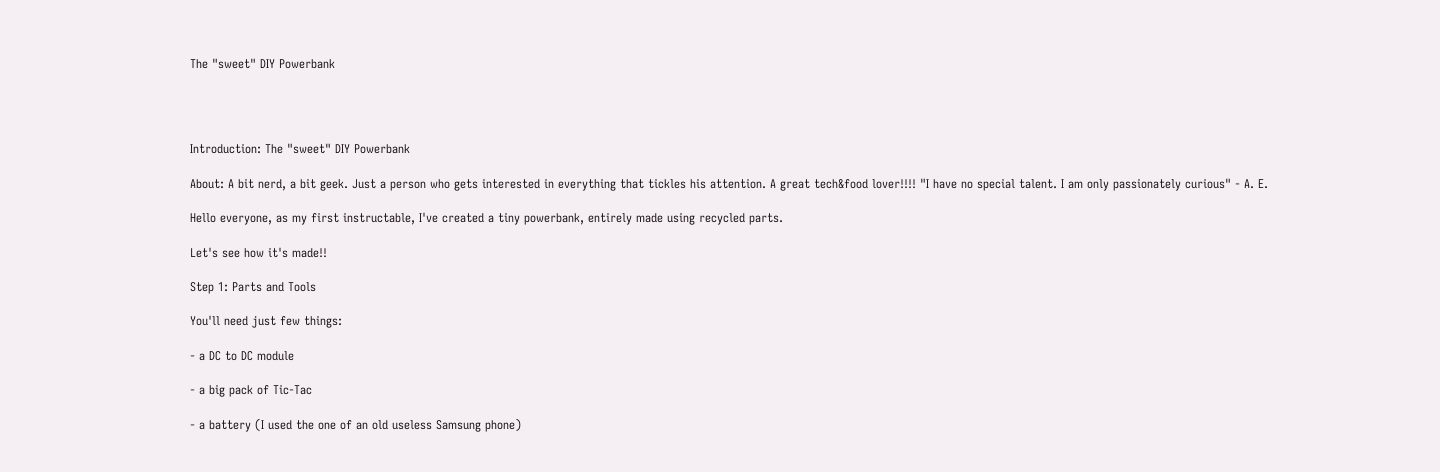The "sweet" DIY Powerbank




Introduction: The "sweet" DIY Powerbank

About: A bit nerd, a bit geek. Just a person who gets interested in everything that tickles his attention. A great tech&food lover!!!! "I have no special talent. I am only passionately curious" - A. E.

Hello everyone, as my first instructable, I've created a tiny powerbank, entirely made using recycled parts.

Let's see how it's made!!

Step 1: Parts and Tools

You'll need just few things:

- a DC to DC module

- a big pack of Tic-Tac

- a battery (I used the one of an old useless Samsung phone)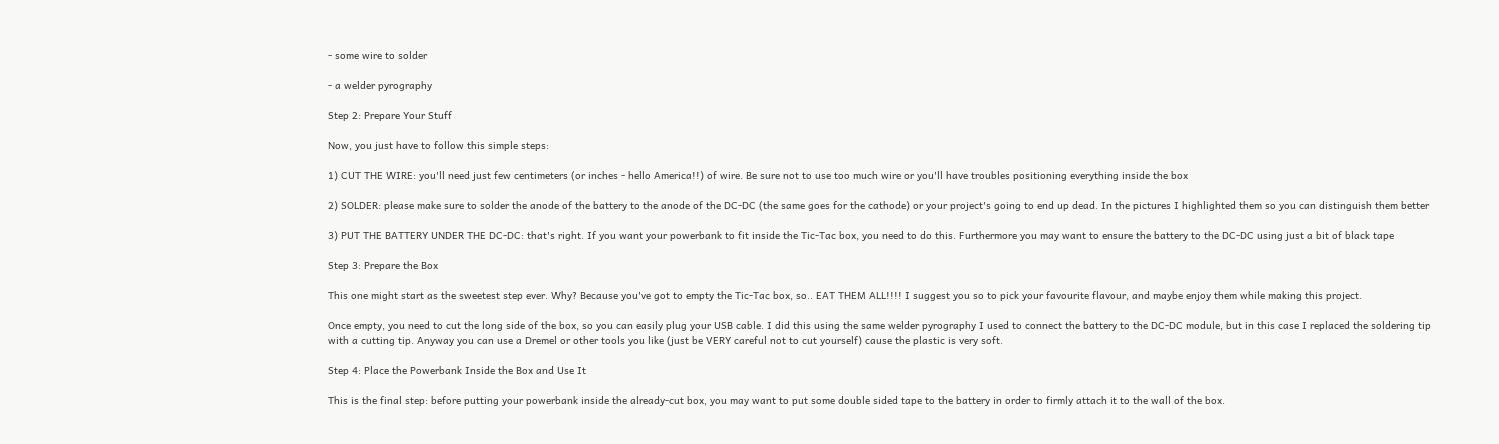- some wire to solder

- a welder pyrography

Step 2: Prepare Your Stuff

Now, you just have to follow this simple steps:

1) CUT THE WIRE: you'll need just few centimeters (or inches - hello America!!) of wire. Be sure not to use too much wire or you'll have troubles positioning everything inside the box

2) SOLDER: please make sure to solder the anode of the battery to the anode of the DC-DC (the same goes for the cathode) or your project's going to end up dead. In the pictures I highlighted them so you can distinguish them better

3) PUT THE BATTERY UNDER THE DC-DC: that's right. If you want your powerbank to fit inside the Tic-Tac box, you need to do this. Furthermore you may want to ensure the battery to the DC-DC using just a bit of black tape

Step 3: Prepare the Box

This one might start as the sweetest step ever. Why? Because you've got to empty the Tic-Tac box, so.. EAT THEM ALL!!!! I suggest you so to pick your favourite flavour, and maybe enjoy them while making this project.

Once empty, you need to cut the long side of the box, so you can easily plug your USB cable. I did this using the same welder pyrography I used to connect the battery to the DC-DC module, but in this case I replaced the soldering tip with a cutting tip. Anyway you can use a Dremel or other tools you like (just be VERY careful not to cut yourself) cause the plastic is very soft.

Step 4: Place the Powerbank Inside the Box and Use It

This is the final step: before putting your powerbank inside the already-cut box, you may want to put some double sided tape to the battery in order to firmly attach it to the wall of the box.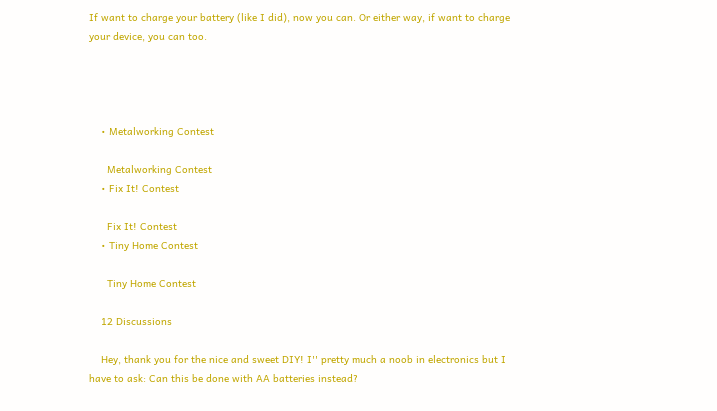If want to charge your battery (like I did), now you can. Or either way, if want to charge your device, you can too.




    • Metalworking Contest

      Metalworking Contest
    • Fix It! Contest

      Fix It! Contest
    • Tiny Home Contest

      Tiny Home Contest

    12 Discussions

    Hey, thank you for the nice and sweet DIY! I'' pretty much a noob in electronics but I have to ask: Can this be done with AA batteries instead?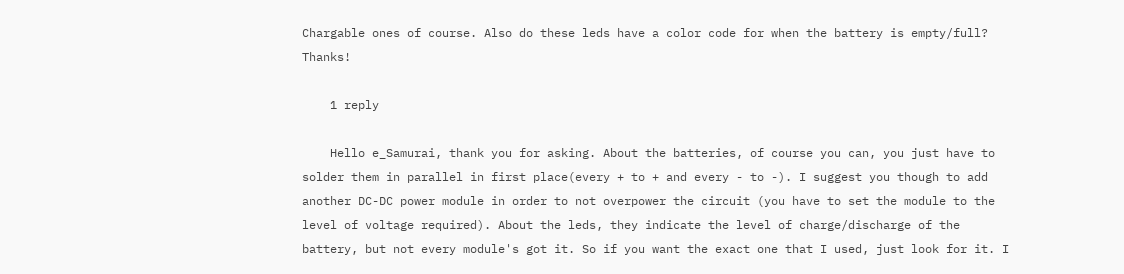Chargable ones of course. Also do these leds have a color code for when the battery is empty/full? Thanks!

    1 reply

    Hello e_Samurai, thank you for asking. About the batteries, of course you can, you just have to solder them in parallel in first place(every + to + and every - to -). I suggest you though to add another DC-DC power module in order to not overpower the circuit (you have to set the module to the level of voltage required). About the leds, they indicate the level of charge/discharge of the battery, but not every module's got it. So if you want the exact one that I used, just look for it. I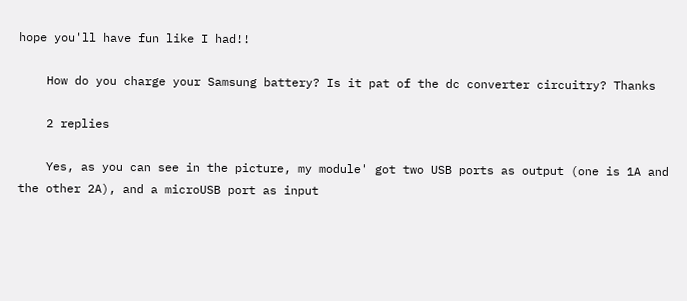hope you'll have fun like I had!!

    How do you charge your Samsung battery? Is it pat of the dc converter circuitry? Thanks

    2 replies

    Yes, as you can see in the picture, my module' got two USB ports as output (one is 1A and the other 2A), and a microUSB port as input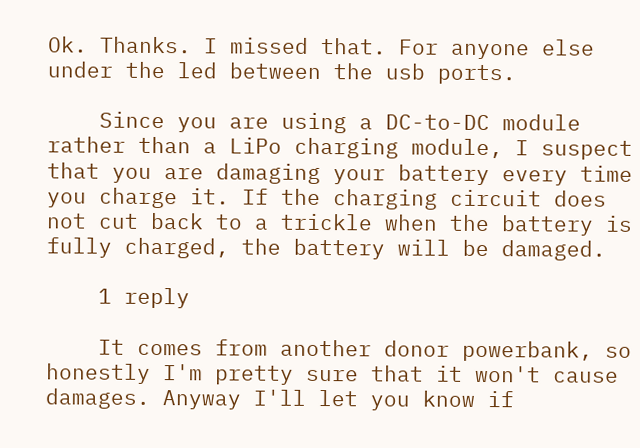Ok. Thanks. I missed that. For anyone else under the led between the usb ports.

    Since you are using a DC-to-DC module rather than a LiPo charging module, I suspect that you are damaging your battery every time you charge it. If the charging circuit does not cut back to a trickle when the battery is fully charged, the battery will be damaged.

    1 reply

    It comes from another donor powerbank, so honestly I'm pretty sure that it won't cause damages. Anyway I'll let you know if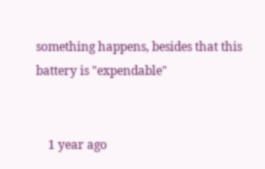something happens, besides that this battery is "expendable"


    1 year ago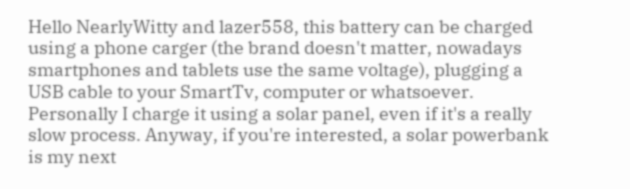Hello NearlyWitty and lazer558, this battery can be charged using a phone carger (the brand doesn't matter, nowadays smartphones and tablets use the same voltage), plugging a USB cable to your SmartTv, computer or whatsoever. Personally I charge it using a solar panel, even if it's a really slow process. Anyway, if you're interested, a solar powerbank is my next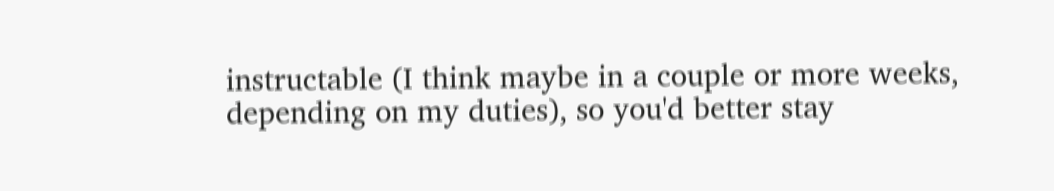instructable (I think maybe in a couple or more weeks, depending on my duties), so you'd better stay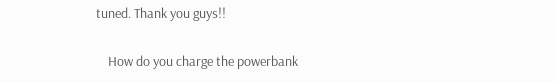tuned. Thank you guys!!

    How do you charge the powerbank